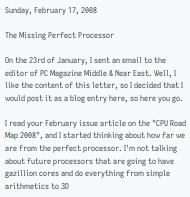Sunday, February 17, 2008

The Missing Perfect Processor

On the 23rd of January, I sent an email to the editor of PC Magazine Middle & Near East. Well, I like the content of this letter, so I decided that I would post it as a blog entry here, so here you go.

I read your February issue article on the "CPU Road Map 2008", and I started thinking about how far we are from the perfect processor. I'm not talking about future processors that are going to have gazillion cores and do everything from simple arithmetics to 3D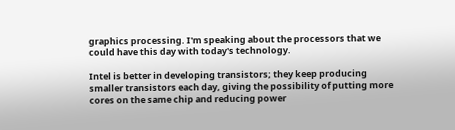graphics processing. I'm speaking about the processors that we could have this day with today's technology.

Intel is better in developing transistors; they keep producing smaller transistors each day, giving the possibility of putting more cores on the same chip and reducing power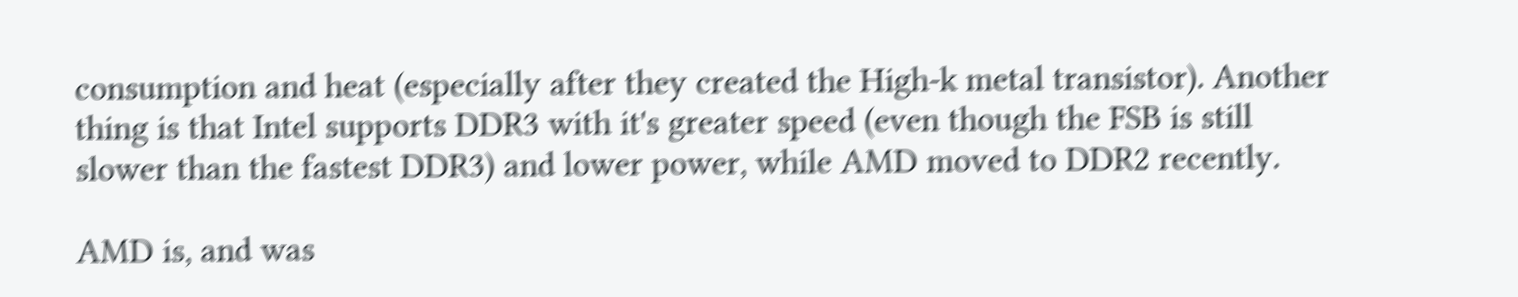consumption and heat (especially after they created the High-k metal transistor). Another thing is that Intel supports DDR3 with it's greater speed (even though the FSB is still slower than the fastest DDR3) and lower power, while AMD moved to DDR2 recently.

AMD is, and was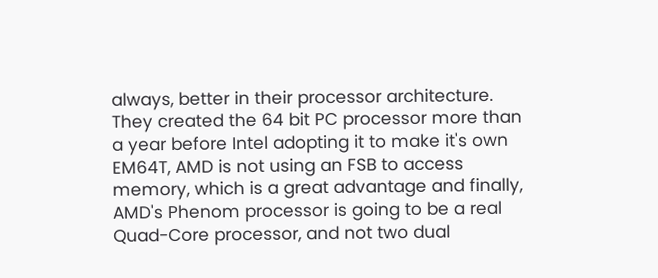always, better in their processor architecture. They created the 64 bit PC processor more than a year before Intel adopting it to make it's own EM64T, AMD is not using an FSB to access memory, which is a great advantage and finally, AMD's Phenom processor is going to be a real Quad-Core processor, and not two dual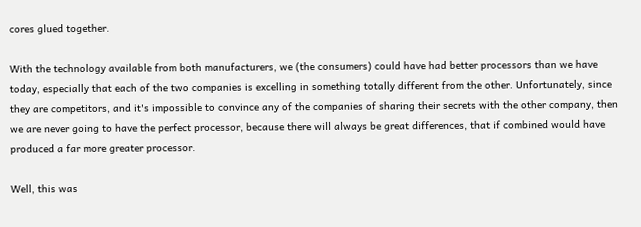cores glued together.

With the technology available from both manufacturers, we (the consumers) could have had better processors than we have today, especially that each of the two companies is excelling in something totally different from the other. Unfortunately, since they are competitors, and it's impossible to convince any of the companies of sharing their secrets with the other company, then we are never going to have the perfect processor, because there will always be great differences, that if combined would have produced a far more greater processor.

Well, this was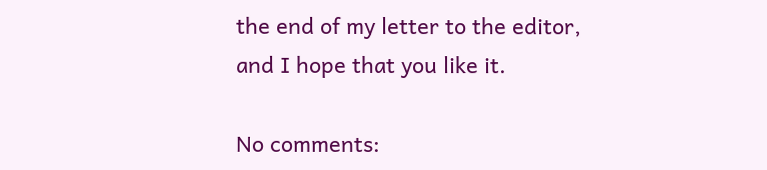the end of my letter to the editor, and I hope that you like it.

No comments: